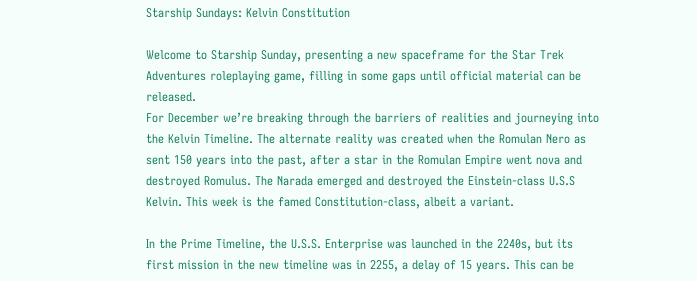Starship Sundays: Kelvin Constitution

Welcome to Starship Sunday, presenting a new spaceframe for the Star Trek Adventures roleplaying game, filling in some gaps until official material can be released.
For December we’re breaking through the barriers of realities and journeying into the Kelvin Timeline. The alternate reality was created when the Romulan Nero as sent 150 years into the past, after a star in the Romulan Empire went nova and destroyed Romulus. The Narada emerged and destroyed the Einstein-class U.S.S Kelvin. This week is the famed Constitution-class, albeit a variant.

In the Prime Timeline, the U.S.S. Enterprise was launched in the 2240s, but its first mission in the new timeline was in 2255, a delay of 15 years. This can be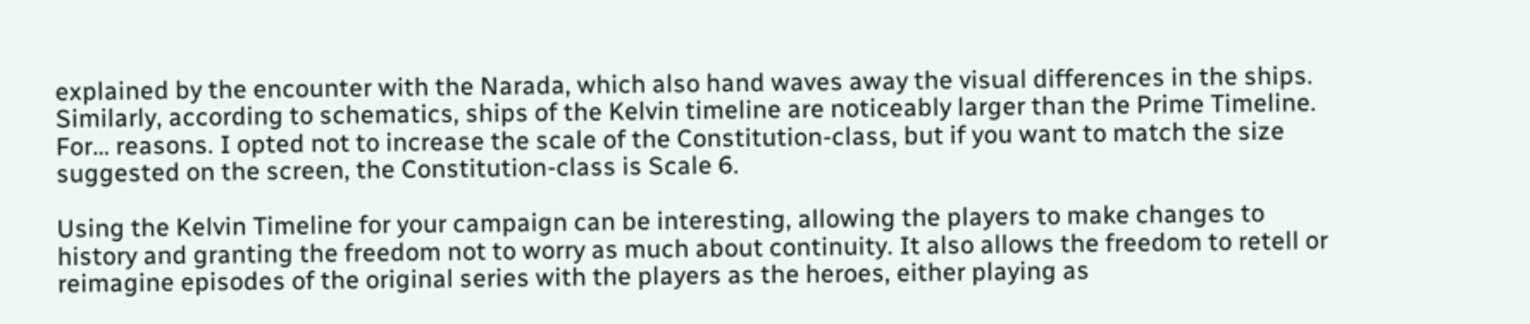explained by the encounter with the Narada, which also hand waves away the visual differences in the ships. Similarly, according to schematics, ships of the Kelvin timeline are noticeably larger than the Prime Timeline. For… reasons. I opted not to increase the scale of the Constitution-class, but if you want to match the size suggested on the screen, the Constitution-class is Scale 6.

Using the Kelvin Timeline for your campaign can be interesting, allowing the players to make changes to history and granting the freedom not to worry as much about continuity. It also allows the freedom to retell or reimagine episodes of the original series with the players as the heroes, either playing as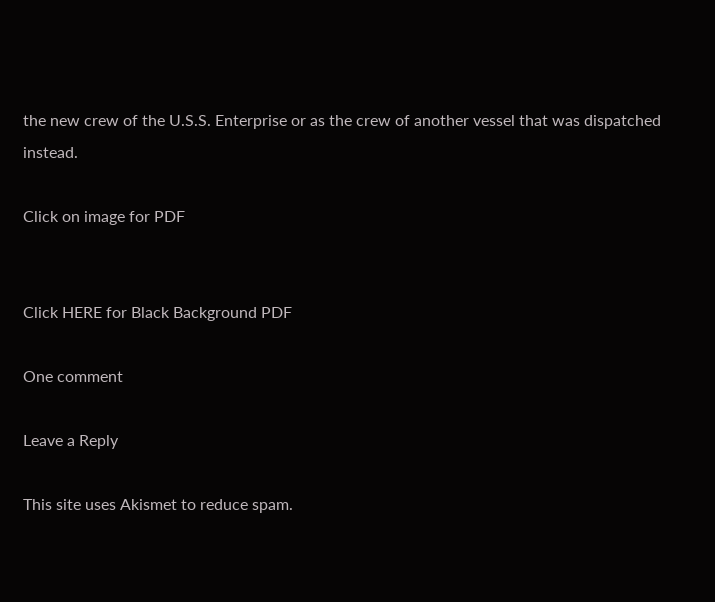the new crew of the U.S.S. Enterprise or as the crew of another vessel that was dispatched instead.

Click on image for PDF


Click HERE for Black Background PDF

One comment

Leave a Reply

This site uses Akismet to reduce spam.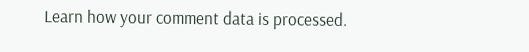Learn how your comment data is processed.